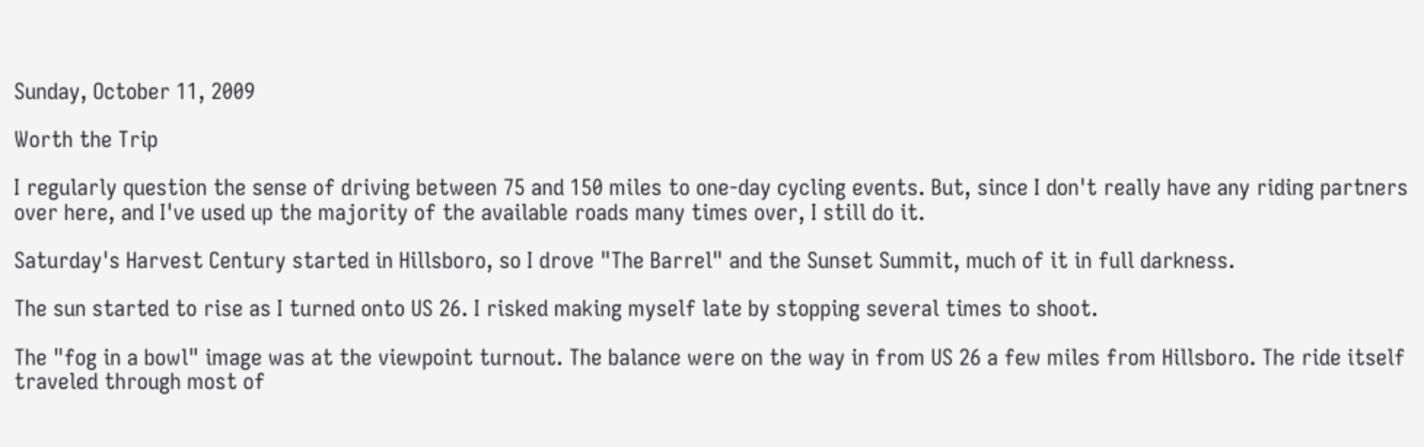Sunday, October 11, 2009

Worth the Trip

I regularly question the sense of driving between 75 and 150 miles to one-day cycling events. But, since I don't really have any riding partners over here, and I've used up the majority of the available roads many times over, I still do it.

Saturday's Harvest Century started in Hillsboro, so I drove "The Barrel" and the Sunset Summit, much of it in full darkness.

The sun started to rise as I turned onto US 26. I risked making myself late by stopping several times to shoot.

The "fog in a bowl" image was at the viewpoint turnout. The balance were on the way in from US 26 a few miles from Hillsboro. The ride itself traveled through most of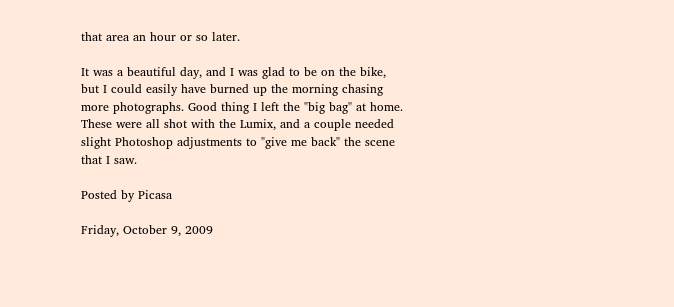that area an hour or so later.

It was a beautiful day, and I was glad to be on the bike, but I could easily have burned up the morning chasing more photographs. Good thing I left the "big bag" at home. These were all shot with the Lumix, and a couple needed slight Photoshop adjustments to "give me back" the scene that I saw.

Posted by Picasa

Friday, October 9, 2009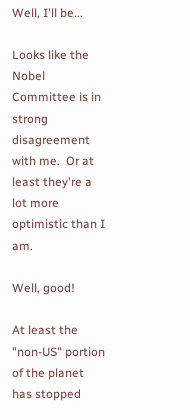Well, I'll be...

Looks like the Nobel Committee is in strong disagreement with me.  Or at least they're a lot more optimistic than I am.

Well, good!

At least the "non-US" portion of the planet has stopped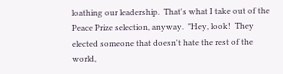loathing our leadership.  That's what I take out of the Peace Prize selection, anyway.  "Hey, look!  They elected someone that doesn't hate the rest of the world,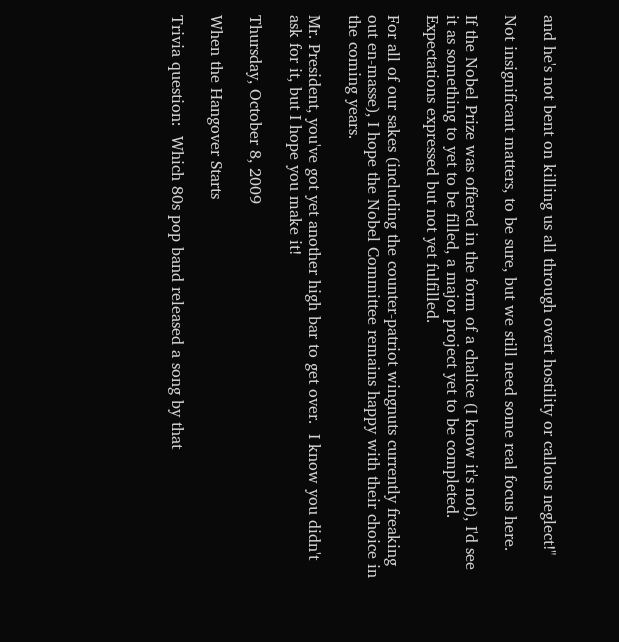and he's not bent on killing us all through overt hostility or callous neglect!"

Not insignificant matters, to be sure, but we still need some real focus here.

If the Nobel Prize was offered in the form of a chalice (I know it's not), I'd see it as something to yet to be filled, a major project yet to be completed.  Expectations expressed but not yet fulfilled.

For all of our sakes (including the counter-patriot wingnuts currently freaking out en-masse), I hope the Nobel Committee remains happy with their choice in the coming years.

Mr. President, you've got yet another high bar to get over.  I know you didn't ask for it, but I hope you make it!

Thursday, October 8, 2009

When the Hangover Starts

Trivia question:  Which 80s pop band released a song by that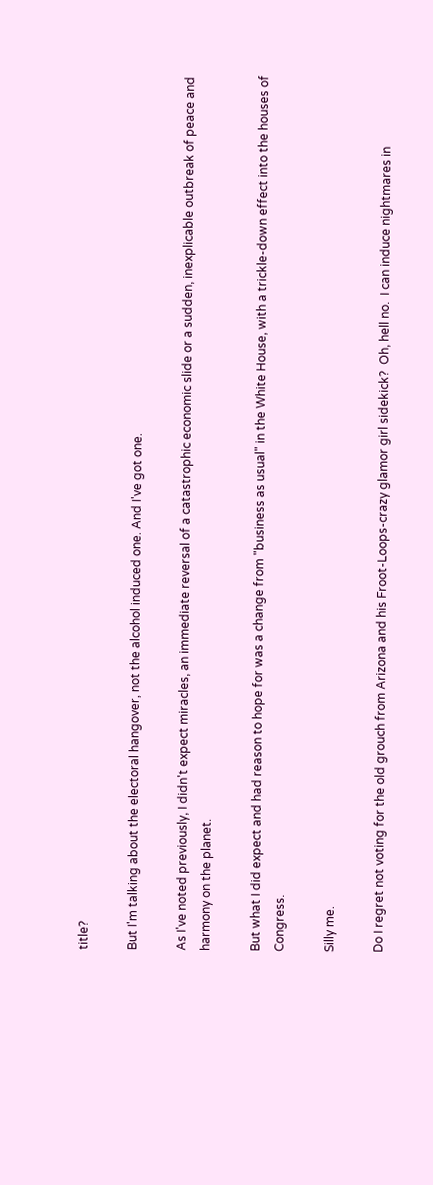title?

But I'm talking about the electoral hangover, not the alcohol induced one. And I've got one.

As I've noted previously, I didn't expect miracles, an immediate reversal of a catastrophic economic slide or a sudden, inexplicable outbreak of peace and harmony on the planet.

But what I did expect and had reason to hope for was a change from "business as usual" in the White House, with a trickle-down effect into the houses of Congress.

Silly me.

Do I regret not voting for the old grouch from Arizona and his Froot-Loops-crazy glamor girl sidekick?  Oh, hell no.  I can induce nightmares in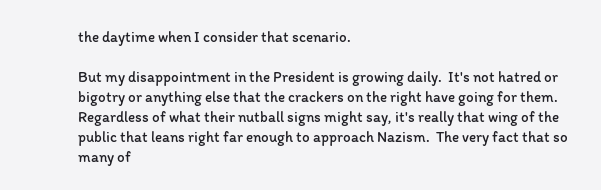the daytime when I consider that scenario.

But my disappointment in the President is growing daily.  It's not hatred or bigotry or anything else that the crackers on the right have going for them.  Regardless of what their nutball signs might say, it's really that wing of the public that leans right far enough to approach Nazism.  The very fact that so many of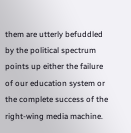them are utterly befuddled by the political spectrum points up either the failure of our education system or the complete success of the right-wing media machine.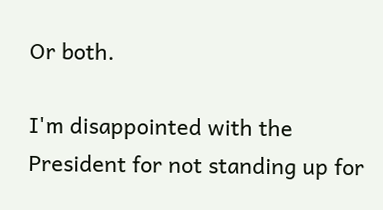Or both.

I'm disappointed with the President for not standing up for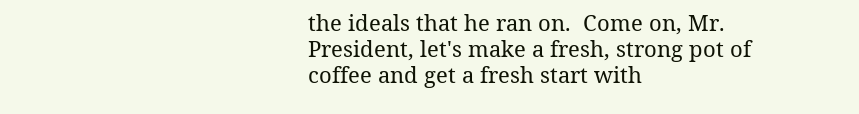the ideals that he ran on.  Come on, Mr. President, let's make a fresh, strong pot of coffee and get a fresh start with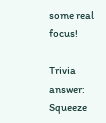some real focus!

Trivia answer:  Squeeze